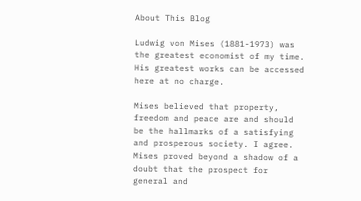About This Blog

Ludwig von Mises (1881-1973) was the greatest economist of my time. His greatest works can be accessed here at no charge.

Mises believed that property, freedom and peace are and should be the hallmarks of a satisfying and prosperous society. I agree. Mises proved beyond a shadow of a doubt that the prospect for general and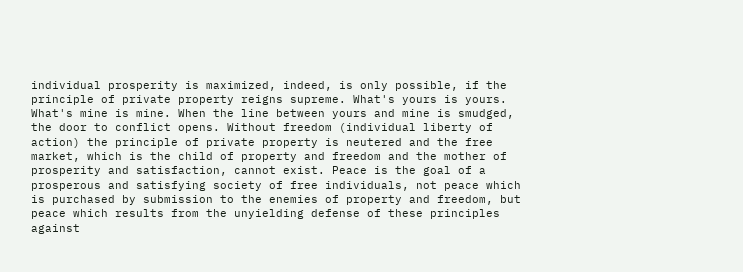individual prosperity is maximized, indeed, is only possible, if the principle of private property reigns supreme. What's yours is yours. What's mine is mine. When the line between yours and mine is smudged, the door to conflict opens. Without freedom (individual liberty of action) the principle of private property is neutered and the free market, which is the child of property and freedom and the mother of prosperity and satisfaction, cannot exist. Peace is the goal of a prosperous and satisfying society of free individuals, not peace which is purchased by submission to the enemies of property and freedom, but peace which results from the unyielding defense of these principles against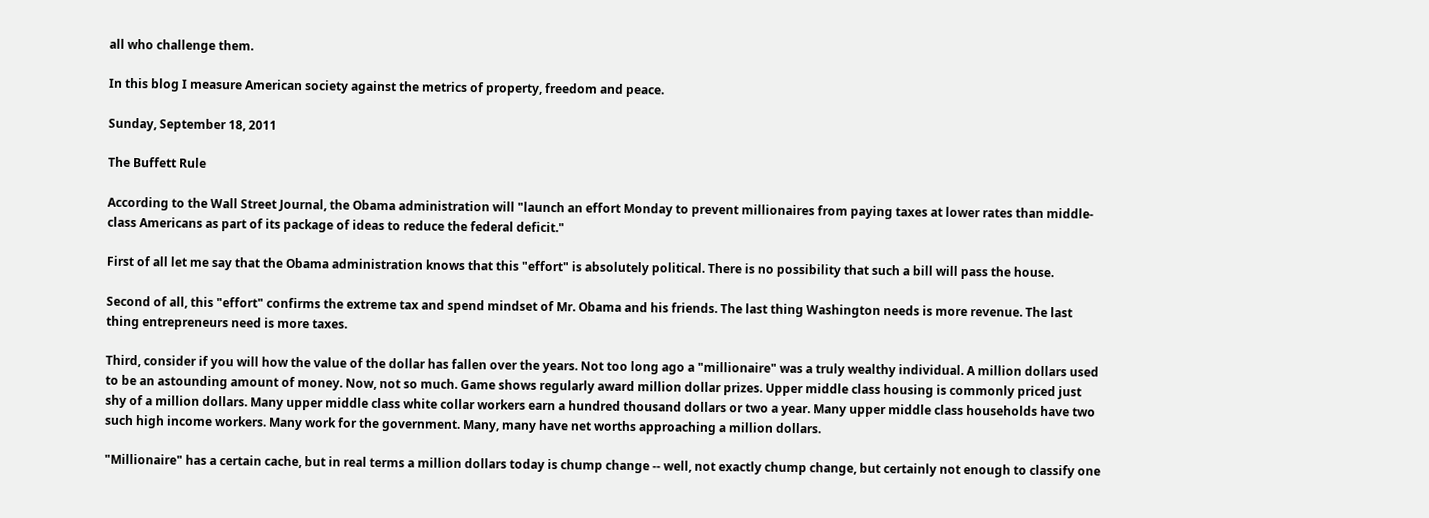all who challenge them.

In this blog I measure American society against the metrics of property, freedom and peace.

Sunday, September 18, 2011

The Buffett Rule

According to the Wall Street Journal, the Obama administration will "launch an effort Monday to prevent millionaires from paying taxes at lower rates than middle-class Americans as part of its package of ideas to reduce the federal deficit."

First of all let me say that the Obama administration knows that this "effort" is absolutely political. There is no possibility that such a bill will pass the house.

Second of all, this "effort" confirms the extreme tax and spend mindset of Mr. Obama and his friends. The last thing Washington needs is more revenue. The last thing entrepreneurs need is more taxes.

Third, consider if you will how the value of the dollar has fallen over the years. Not too long ago a "millionaire" was a truly wealthy individual. A million dollars used to be an astounding amount of money. Now, not so much. Game shows regularly award million dollar prizes. Upper middle class housing is commonly priced just shy of a million dollars. Many upper middle class white collar workers earn a hundred thousand dollars or two a year. Many upper middle class households have two such high income workers. Many work for the government. Many, many have net worths approaching a million dollars.

"Millionaire" has a certain cache, but in real terms a million dollars today is chump change -- well, not exactly chump change, but certainly not enough to classify one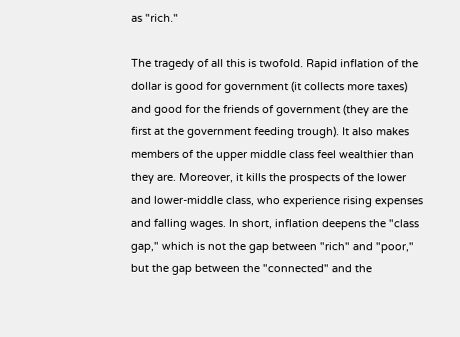as "rich."

The tragedy of all this is twofold. Rapid inflation of the dollar is good for government (it collects more taxes) and good for the friends of government (they are the first at the government feeding trough). It also makes members of the upper middle class feel wealthier than they are. Moreover, it kills the prospects of the lower and lower-middle class, who experience rising expenses and falling wages. In short, inflation deepens the "class gap," which is not the gap between "rich" and "poor," but the gap between the "connected" and the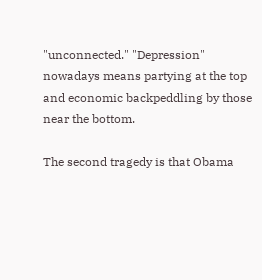"unconnected." "Depression" nowadays means partying at the top and economic backpeddling by those near the bottom.

The second tragedy is that Obama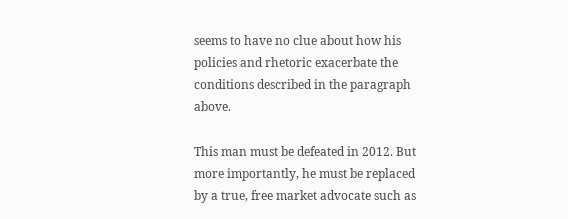seems to have no clue about how his policies and rhetoric exacerbate the conditions described in the paragraph above.

This man must be defeated in 2012. But more importantly, he must be replaced by a true, free market advocate such as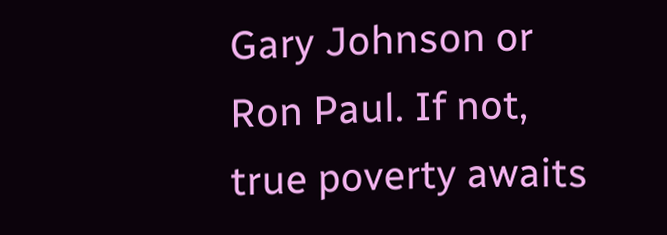Gary Johnson or Ron Paul. If not, true poverty awaits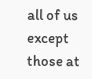all of us except those at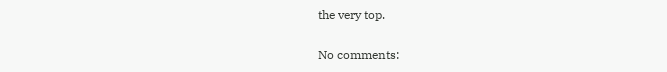the very top.

No comments: